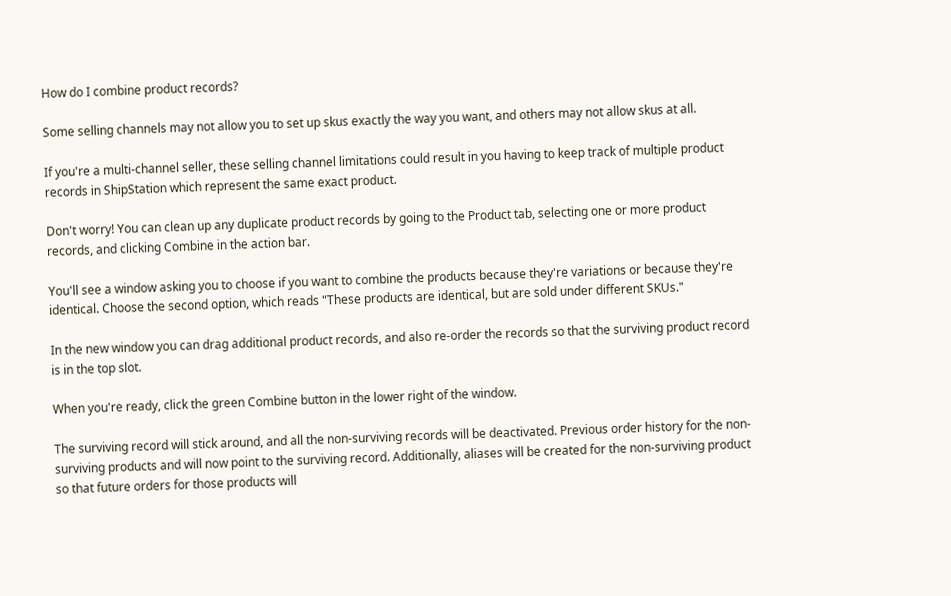How do I combine product records?

Some selling channels may not allow you to set up skus exactly the way you want, and others may not allow skus at all.

If you're a multi-channel seller, these selling channel limitations could result in you having to keep track of multiple product records in ShipStation which represent the same exact product.

Don't worry! You can clean up any duplicate product records by going to the Product tab, selecting one or more product records, and clicking Combine in the action bar.

You'll see a window asking you to choose if you want to combine the products because they're variations or because they're identical. Choose the second option, which reads "These products are identical, but are sold under different SKUs."

In the new window you can drag additional product records, and also re-order the records so that the surviving product record is in the top slot.

When you're ready, click the green Combine button in the lower right of the window.

The surviving record will stick around, and all the non-surviving records will be deactivated. Previous order history for the non-surviving products and will now point to the surviving record. Additionally, aliases will be created for the non-surviving product so that future orders for those products will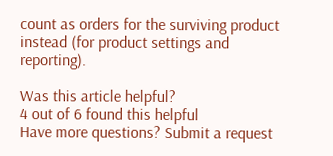count as orders for the surviving product instead (for product settings and reporting).

Was this article helpful?
4 out of 6 found this helpful
Have more questions? Submit a request